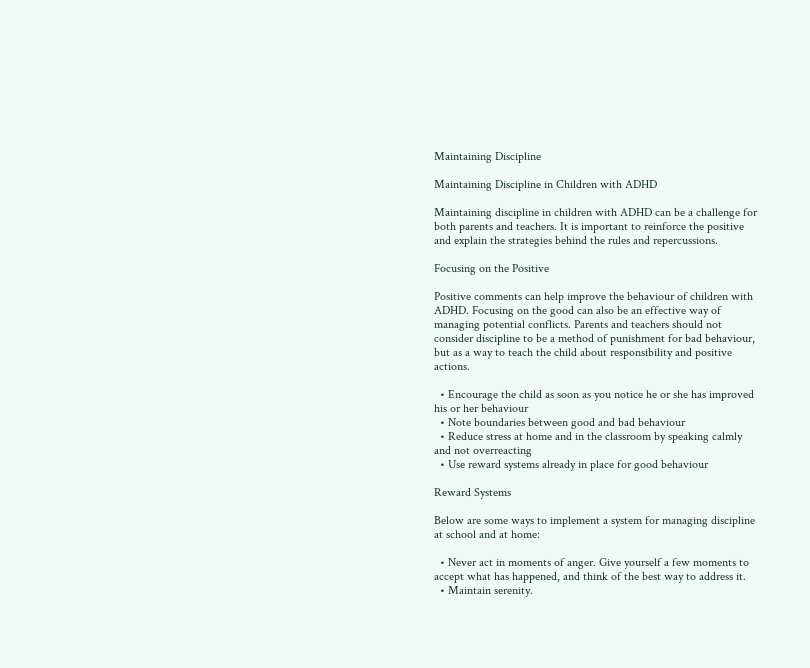Maintaining Discipline

Maintaining Discipline in Children with ADHD

Maintaining discipline in children with ADHD can be a challenge for both parents and teachers. It is important to reinforce the positive and explain the strategies behind the rules and repercussions.

Focusing on the Positive

Positive comments can help improve the behaviour of children with ADHD. Focusing on the good can also be an effective way of managing potential conflicts. Parents and teachers should not consider discipline to be a method of punishment for bad behaviour, but as a way to teach the child about responsibility and positive actions.

  • Encourage the child as soon as you notice he or she has improved his or her behaviour
  • Note boundaries between good and bad behaviour
  • Reduce stress at home and in the classroom by speaking calmly and not overreacting
  • Use reward systems already in place for good behaviour

Reward Systems

Below are some ways to implement a system for managing discipline at school and at home:

  • Never act in moments of anger. Give yourself a few moments to accept what has happened, and think of the best way to address it.
  • Maintain serenity.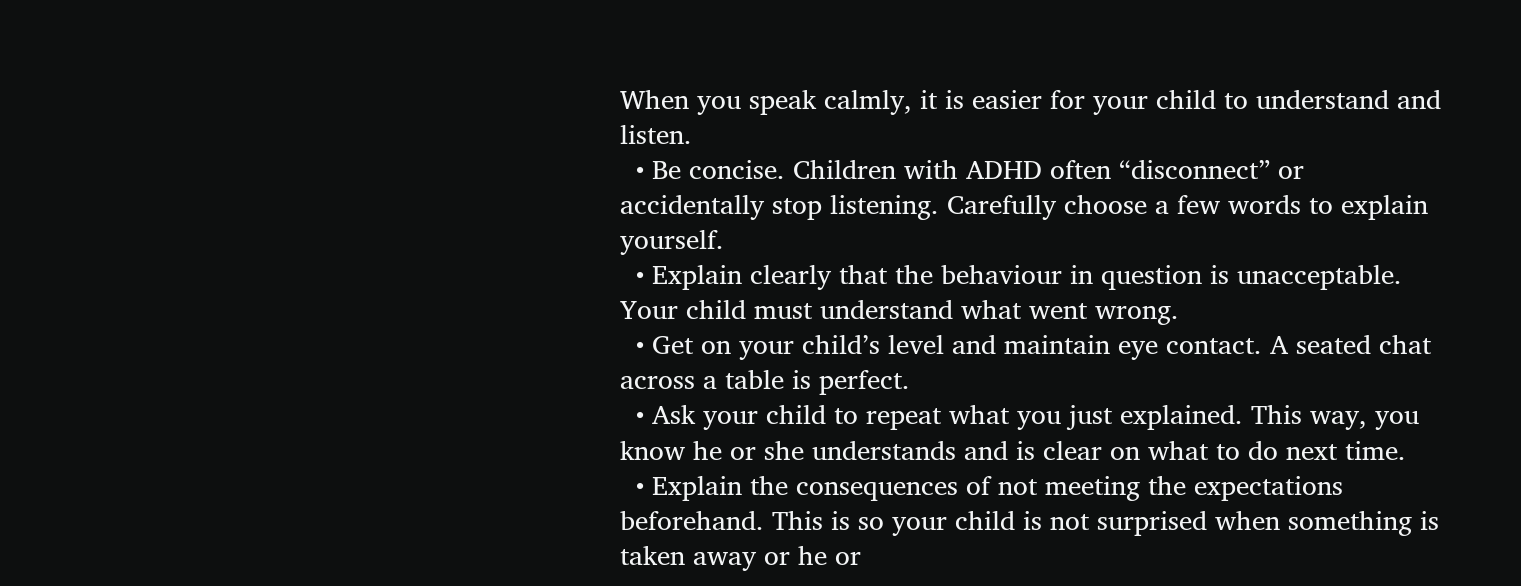When you speak calmly, it is easier for your child to understand and listen.
  • Be concise. Children with ADHD often “disconnect” or accidentally stop listening. Carefully choose a few words to explain yourself.
  • Explain clearly that the behaviour in question is unacceptable. Your child must understand what went wrong.
  • Get on your child’s level and maintain eye contact. A seated chat across a table is perfect.
  • Ask your child to repeat what you just explained. This way, you know he or she understands and is clear on what to do next time.
  • Explain the consequences of not meeting the expectations beforehand. This is so your child is not surprised when something is taken away or he or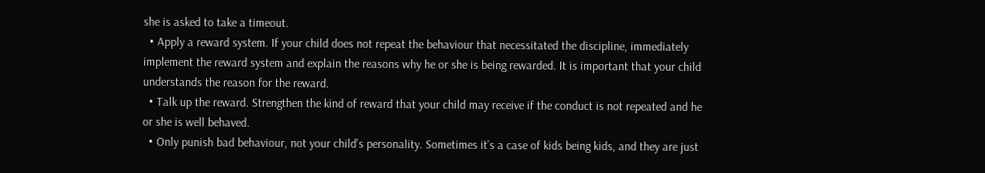she is asked to take a timeout.
  • Apply a reward system. If your child does not repeat the behaviour that necessitated the discipline, immediately implement the reward system and explain the reasons why he or she is being rewarded. It is important that your child understands the reason for the reward.
  • Talk up the reward. Strengthen the kind of reward that your child may receive if the conduct is not repeated and he or she is well behaved.
  • Only punish bad behaviour, not your child’s personality. Sometimes it’s a case of kids being kids, and they are just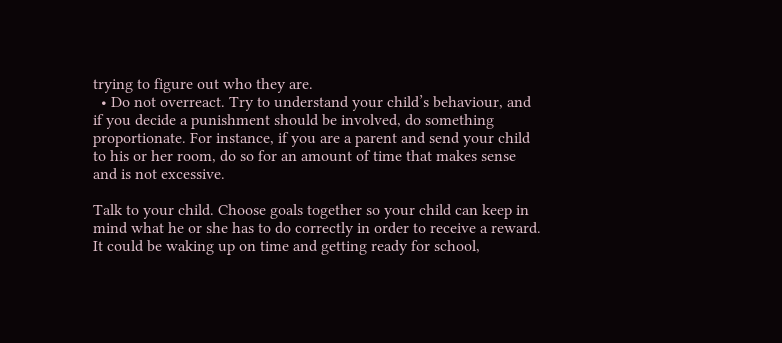trying to figure out who they are.
  • Do not overreact. Try to understand your child’s behaviour, and if you decide a punishment should be involved, do something proportionate. For instance, if you are a parent and send your child to his or her room, do so for an amount of time that makes sense and is not excessive.

Talk to your child. Choose goals together so your child can keep in mind what he or she has to do correctly in order to receive a reward. It could be waking up on time and getting ready for school,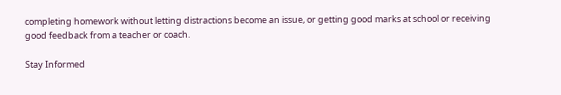completing homework without letting distractions become an issue, or getting good marks at school or receiving good feedback from a teacher or coach.

Stay Informed